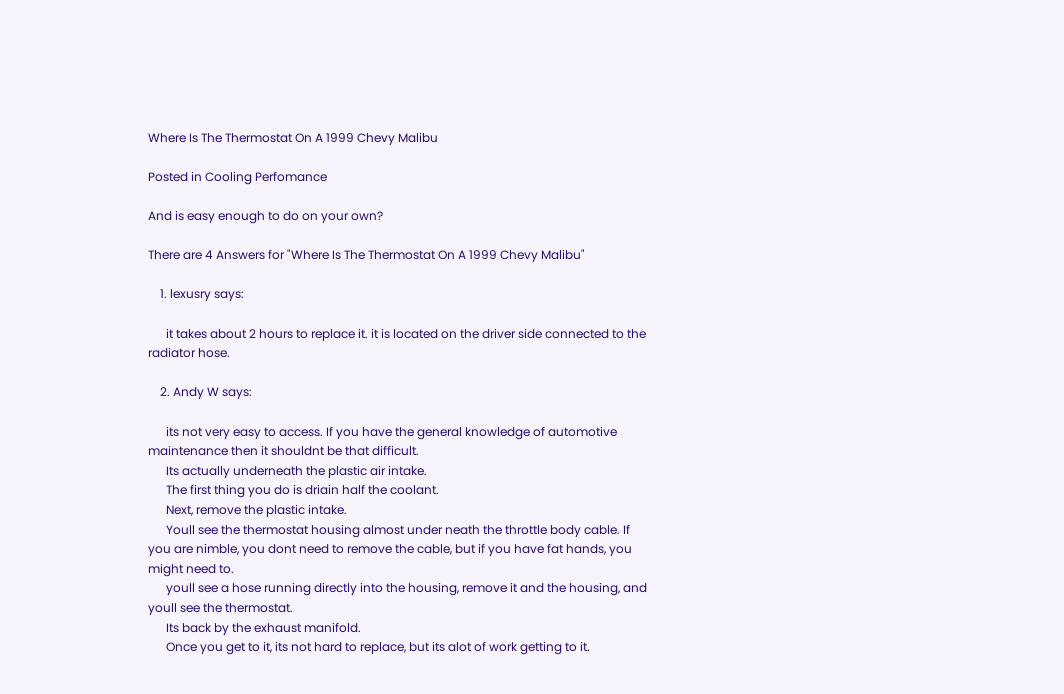Where Is The Thermostat On A 1999 Chevy Malibu

Posted in Cooling Perfomance

And is easy enough to do on your own?

There are 4 Answers for "Where Is The Thermostat On A 1999 Chevy Malibu"

    1. lexusry says:

      it takes about 2 hours to replace it. it is located on the driver side connected to the radiator hose.

    2. Andy W says:

      its not very easy to access. If you have the general knowledge of automotive maintenance then it shouldnt be that difficult.
      Its actually underneath the plastic air intake.
      The first thing you do is driain half the coolant.
      Next, remove the plastic intake.
      Youll see the thermostat housing almost under neath the throttle body cable. If you are nimble, you dont need to remove the cable, but if you have fat hands, you might need to.
      youll see a hose running directly into the housing, remove it and the housing, and youll see the thermostat.
      Its back by the exhaust manifold.
      Once you get to it, its not hard to replace, but its alot of work getting to it.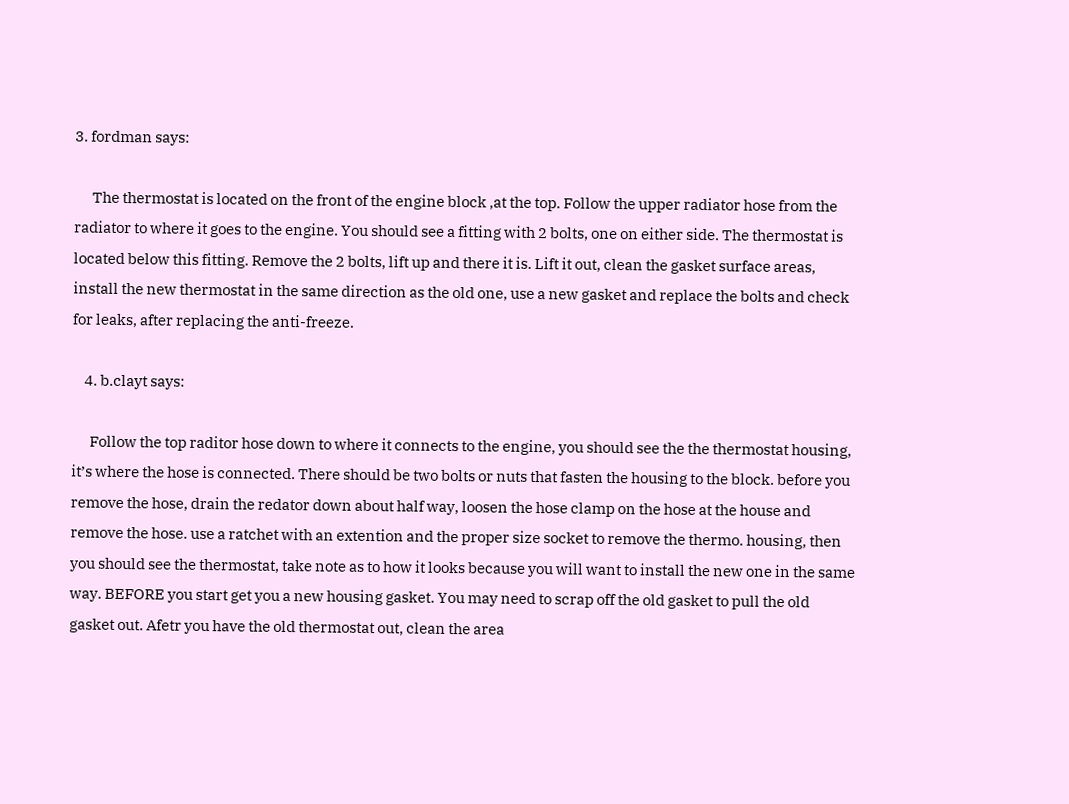3. fordman says:

      The thermostat is located on the front of the engine block ,at the top. Follow the upper radiator hose from the radiator to where it goes to the engine. You should see a fitting with 2 bolts, one on either side. The thermostat is located below this fitting. Remove the 2 bolts, lift up and there it is. Lift it out, clean the gasket surface areas, install the new thermostat in the same direction as the old one, use a new gasket and replace the bolts and check for leaks, after replacing the anti-freeze.

    4. b.clayt says:

      Follow the top raditor hose down to where it connects to the engine, you should see the the thermostat housing, it’s where the hose is connected. There should be two bolts or nuts that fasten the housing to the block. before you remove the hose, drain the redator down about half way, loosen the hose clamp on the hose at the house and remove the hose. use a ratchet with an extention and the proper size socket to remove the thermo. housing, then you should see the thermostat, take note as to how it looks because you will want to install the new one in the same way. BEFORE you start get you a new housing gasket. You may need to scrap off the old gasket to pull the old gasket out. Afetr you have the old thermostat out, clean the area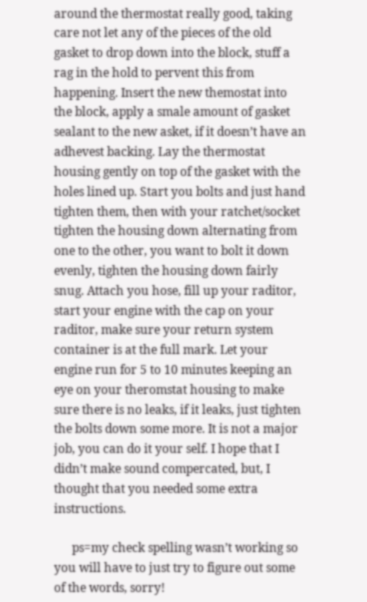around the thermostat really good, taking care not let any of the pieces of the old gasket to drop down into the block, stuff a rag in the hold to pervent this from happening. Insert the new themostat into the block, apply a smale amount of gasket sealant to the new asket, if it doesn’t have an adhevest backing. Lay the thermostat housing gently on top of the gasket with the holes lined up. Start you bolts and just hand tighten them, then with your ratchet/socket tighten the housing down alternating from one to the other, you want to bolt it down evenly, tighten the housing down fairly snug. Attach you hose, fill up your raditor, start your engine with the cap on your raditor, make sure your return system container is at the full mark. Let your engine run for 5 to 10 minutes keeping an eye on your theromstat housing to make sure there is no leaks, if it leaks, just tighten the bolts down some more. It is not a major job, you can do it your self. I hope that I didn’t make sound compercated, but, I thought that you needed some extra instructions.

      ps=my check spelling wasn’t working so you will have to just try to figure out some of the words, sorry!